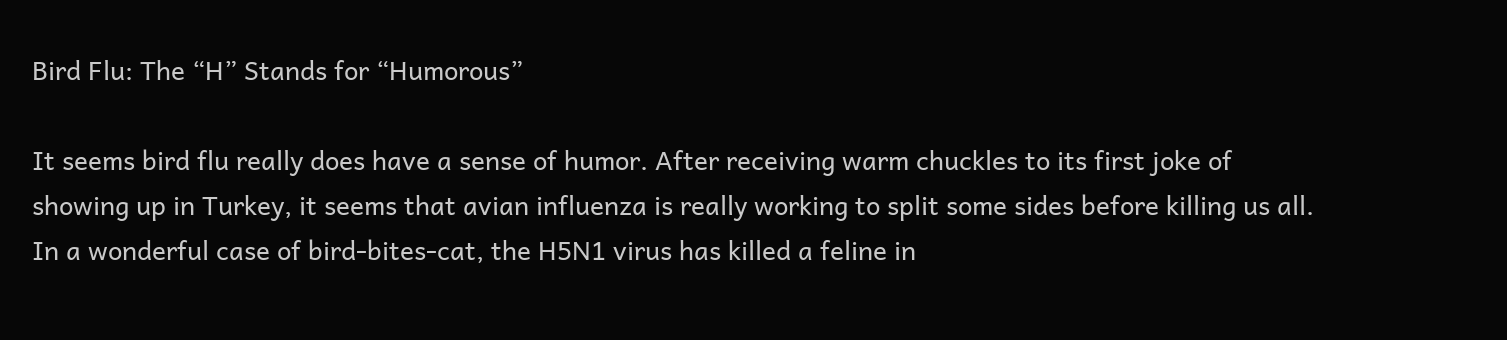Bird Flu: The “H” Stands for “Humorous”

It seems bird flu really does have a sense of humor. After receiving warm chuckles to its first joke of showing up in Turkey, it seems that avian influenza is really working to split some sides before killing us all. In a wonderful case of bird-bites-cat, the H5N1 virus has killed a feline in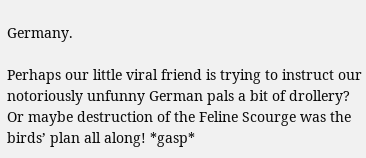Germany.

Perhaps our little viral friend is trying to instruct our notoriously unfunny German pals a bit of drollery? Or maybe destruction of the Feline Scourge was the birds’ plan all along! *gasp*